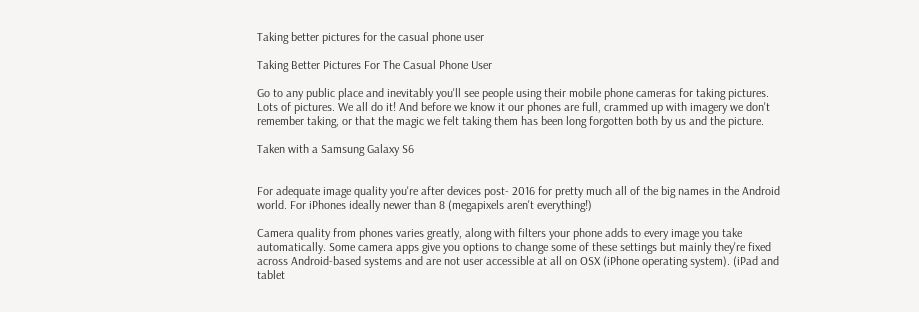Taking better pictures for the casual phone user

Taking Better Pictures For The Casual Phone User

Go to any public place and inevitably you'll see people using their mobile phone cameras for taking pictures. Lots of pictures. We all do it! And before we know it our phones are full, crammed up with imagery we don't remember taking, or that the magic we felt taking them has been long forgotten both by us and the picture.

Taken with a Samsung Galaxy S6


For adequate image quality you're after devices post- 2016 for pretty much all of the big names in the Android world. For iPhones ideally newer than 8 (megapixels aren't everything!)

Camera quality from phones varies greatly, along with filters your phone adds to every image you take automatically. Some camera apps give you options to change some of these settings but mainly they're fixed across Android-based systems and are not user accessible at all on OSX (iPhone operating system). (iPad and tablet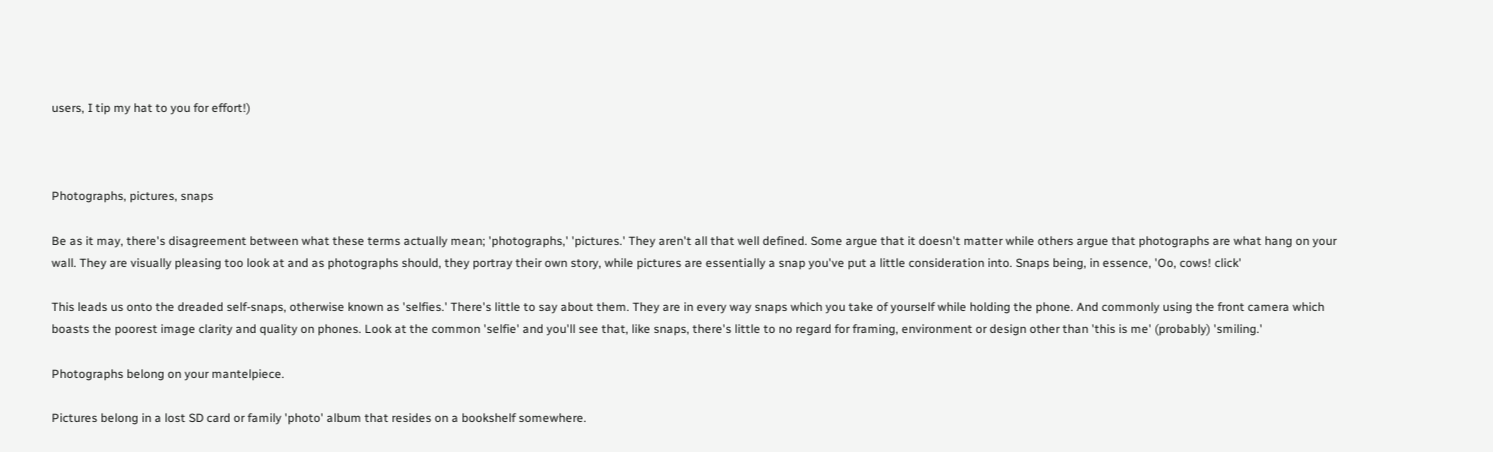users, I tip my hat to you for effort!)



Photographs, pictures, snaps

Be as it may, there's disagreement between what these terms actually mean; 'photographs,' 'pictures.' They aren't all that well defined. Some argue that it doesn't matter while others argue that photographs are what hang on your wall. They are visually pleasing too look at and as photographs should, they portray their own story, while pictures are essentially a snap you've put a little consideration into. Snaps being, in essence, 'Oo, cows! click'

This leads us onto the dreaded self-snaps, otherwise known as 'selfies.' There's little to say about them. They are in every way snaps which you take of yourself while holding the phone. And commonly using the front camera which boasts the poorest image clarity and quality on phones. Look at the common 'selfie' and you'll see that, like snaps, there's little to no regard for framing, environment or design other than 'this is me' (probably) 'smiling.'

Photographs belong on your mantelpiece.

Pictures belong in a lost SD card or family 'photo' album that resides on a bookshelf somewhere.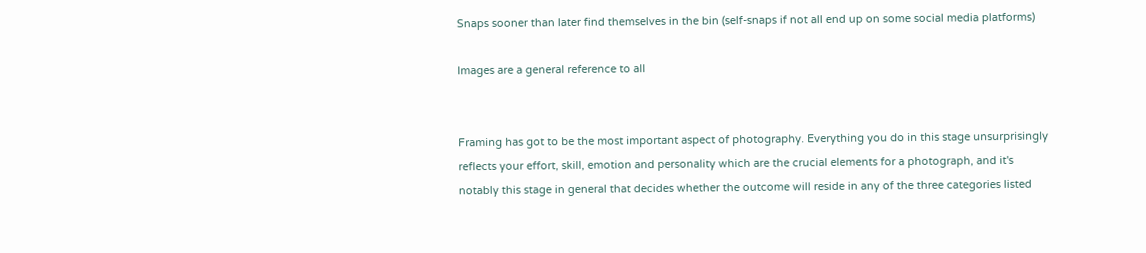Snaps sooner than later find themselves in the bin (self-snaps if not all end up on some social media platforms)

Images are a general reference to all


Framing has got to be the most important aspect of photography. Everything you do in this stage unsurprisingly reflects your effort, skill, emotion and personality which are the crucial elements for a photograph, and it's notably this stage in general that decides whether the outcome will reside in any of the three categories listed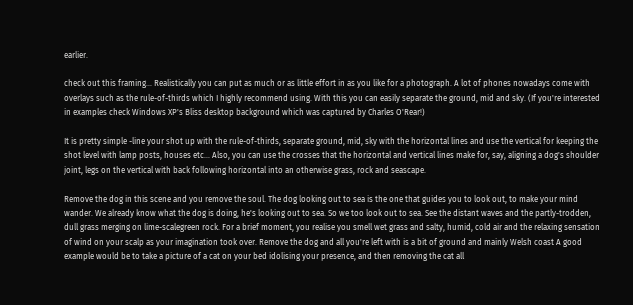earlier.

check out this framing... Realistically you can put as much or as little effort in as you like for a photograph. A lot of phones nowadays come with overlays such as the rule-of-thirds which I highly recommend using. With this you can easily separate the ground, mid and sky. (If you're interested in examples check Windows XP's Bliss desktop background which was captured by Charles O'Rear!)

It is pretty simple -line your shot up with the rule-of-thirds, separate ground, mid, sky with the horizontal lines and use the vertical for keeping the shot level with lamp posts, houses etc... Also, you can use the crosses that the horizontal and vertical lines make for, say, aligning a dog's shoulder joint, legs on the vertical with back following horizontal into an otherwise grass, rock and seascape.

Remove the dog in this scene and you remove the soul. The dog looking out to sea is the one that guides you to look out, to make your mind wander. We already know what the dog is doing, he's looking out to sea. So we too look out to sea. See the distant waves and the partly-trodden, dull grass merging on lime-scalegreen rock. For a brief moment, you realise you smell wet grass and salty, humid, cold air and the relaxing sensation of wind on your scalp as your imagination took over. Remove the dog and all you're left with is a bit of ground and mainly Welsh coast A good example would be to take a picture of a cat on your bed idolising your presence, and then removing the cat all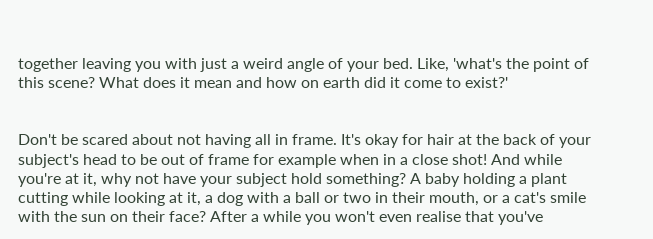together leaving you with just a weird angle of your bed. Like, 'what's the point of this scene? What does it mean and how on earth did it come to exist?'


Don't be scared about not having all in frame. It's okay for hair at the back of your subject's head to be out of frame for example when in a close shot! And while you're at it, why not have your subject hold something? A baby holding a plant cutting while looking at it, a dog with a ball or two in their mouth, or a cat's smile with the sun on their face? After a while you won't even realise that you've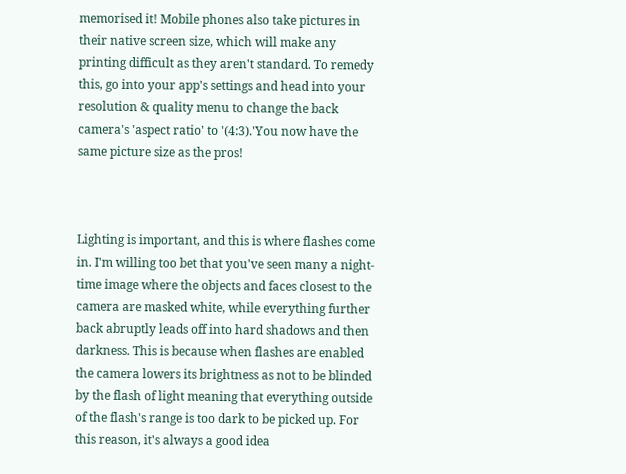memorised it! Mobile phones also take pictures in their native screen size, which will make any printing difficult as they aren't standard. To remedy this, go into your app's settings and head into your resolution & quality menu to change the back camera's 'aspect ratio' to '(4:3).'You now have the same picture size as the pros!



Lighting is important, and this is where flashes come in. I'm willing too bet that you've seen many a night-time image where the objects and faces closest to the camera are masked white, while everything further back abruptly leads off into hard shadows and then darkness. This is because when flashes are enabled the camera lowers its brightness as not to be blinded by the flash of light meaning that everything outside of the flash's range is too dark to be picked up. For this reason, it's always a good idea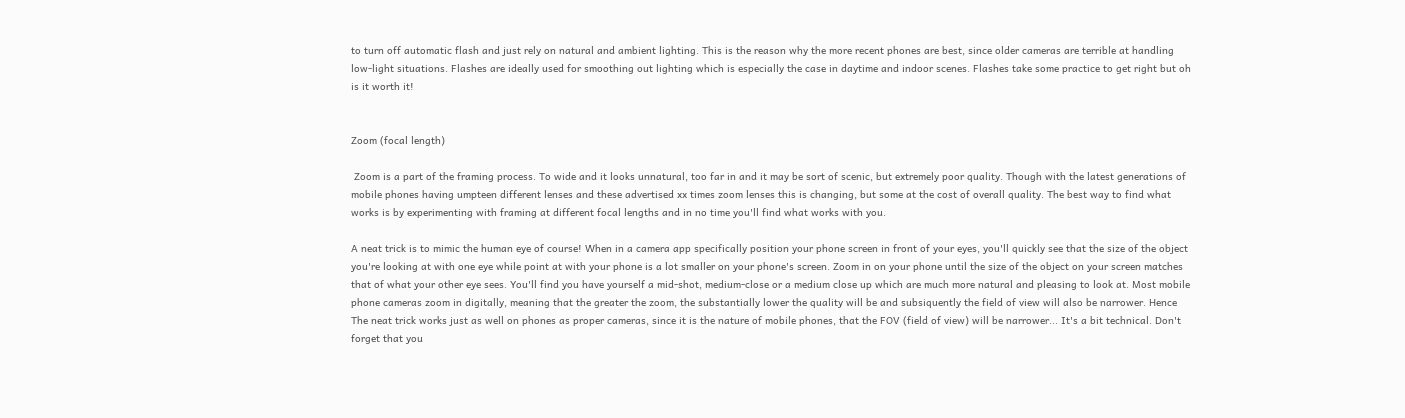to turn off automatic flash and just rely on natural and ambient lighting. This is the reason why the more recent phones are best, since older cameras are terrible at handling low-light situations. Flashes are ideally used for smoothing out lighting which is especially the case in daytime and indoor scenes. Flashes take some practice to get right but oh is it worth it!


Zoom (focal length)

 Zoom is a part of the framing process. To wide and it looks unnatural, too far in and it may be sort of scenic, but extremely poor quality. Though with the latest generations of mobile phones having umpteen different lenses and these advertised xx times zoom lenses this is changing, but some at the cost of overall quality. The best way to find what works is by experimenting with framing at different focal lengths and in no time you'll find what works with you.

A neat trick is to mimic the human eye of course! When in a camera app specifically position your phone screen in front of your eyes, you'll quickly see that the size of the object you're looking at with one eye while point at with your phone is a lot smaller on your phone's screen. Zoom in on your phone until the size of the object on your screen matches that of what your other eye sees. You'll find you have yourself a mid-shot, medium-close or a medium close up which are much more natural and pleasing to look at. Most mobile phone cameras zoom in digitally, meaning that the greater the zoom, the substantially lower the quality will be and subsiquently the field of view will also be narrower. Hence The neat trick works just as well on phones as proper cameras, since it is the nature of mobile phones, that the FOV (field of view) will be narrower... It's a bit technical. Don't forget that you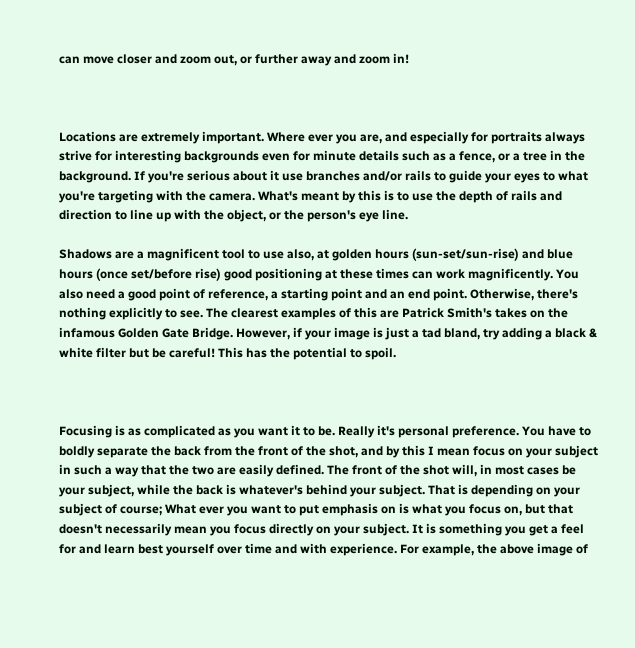can move closer and zoom out, or further away and zoom in!



Locations are extremely important. Where ever you are, and especially for portraits always strive for interesting backgrounds even for minute details such as a fence, or a tree in the background. If you're serious about it use branches and/or rails to guide your eyes to what you're targeting with the camera. What's meant by this is to use the depth of rails and direction to line up with the object, or the person's eye line.

Shadows are a magnificent tool to use also, at golden hours (sun-set/sun-rise) and blue hours (once set/before rise) good positioning at these times can work magnificently. You also need a good point of reference, a starting point and an end point. Otherwise, there's nothing explicitly to see. The clearest examples of this are Patrick Smith's takes on the infamous Golden Gate Bridge. However, if your image is just a tad bland, try adding a black & white filter but be careful! This has the potential to spoil.



Focusing is as complicated as you want it to be. Really it's personal preference. You have to boldly separate the back from the front of the shot, and by this I mean focus on your subject in such a way that the two are easily defined. The front of the shot will, in most cases be your subject, while the back is whatever's behind your subject. That is depending on your subject of course; What ever you want to put emphasis on is what you focus on, but that doesn't necessarily mean you focus directly on your subject. It is something you get a feel for and learn best yourself over time and with experience. For example, the above image of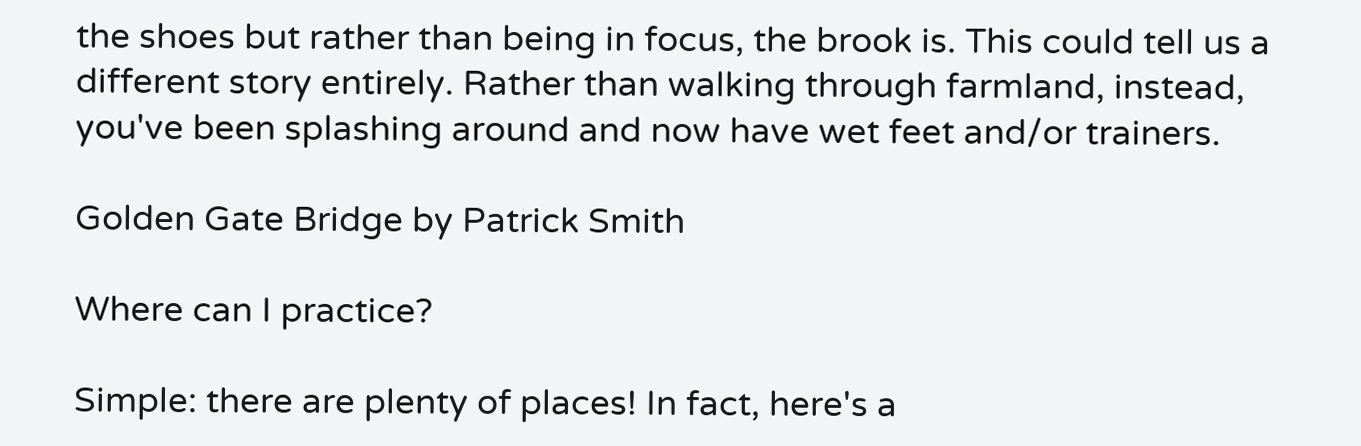the shoes but rather than being in focus, the brook is. This could tell us a different story entirely. Rather than walking through farmland, instead, you've been splashing around and now have wet feet and/or trainers.

Golden Gate Bridge by Patrick Smith

Where can I practice?

Simple: there are plenty of places! In fact, here's a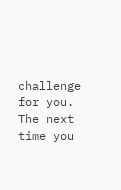challenge for you. The next time you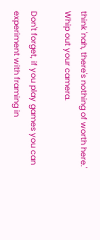think 'nah, there's nothing of worth here.' Whip out your camera.

Don't forget, if you play games you can experiment with framing in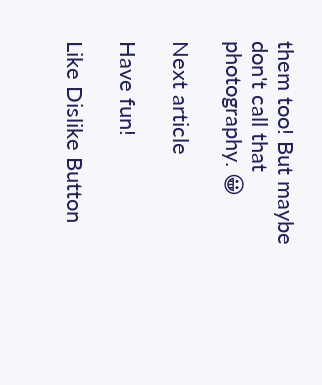them too! But maybe don't call that photography. 😀

Next article

Have fun!

Like Dislike Button